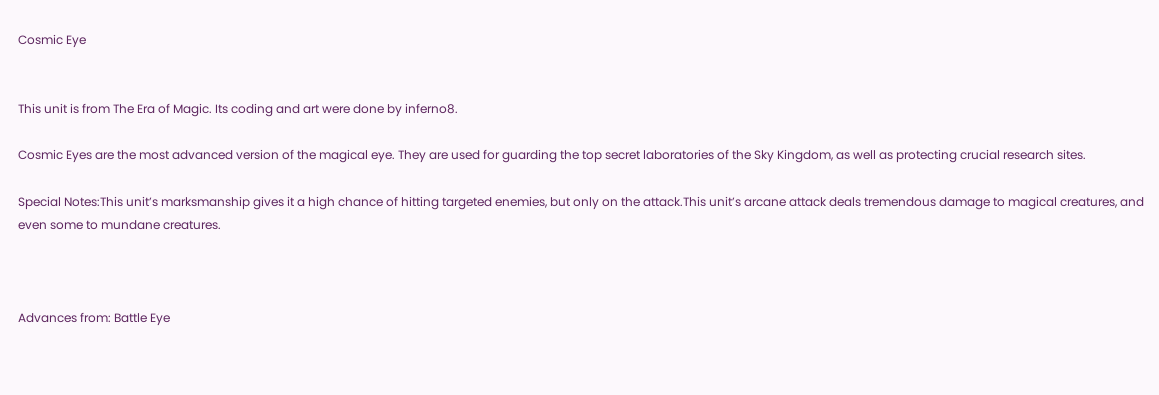Cosmic Eye


This unit is from The Era of Magic. Its coding and art were done by inferno8.

Cosmic Eyes are the most advanced version of the magical eye. They are used for guarding the top secret laboratories of the Sky Kingdom, as well as protecting crucial research sites.

Special Notes:This unit’s marksmanship gives it a high chance of hitting targeted enemies, but only on the attack.This unit’s arcane attack deals tremendous damage to magical creatures, and even some to mundane creatures.



Advances from: Battle Eye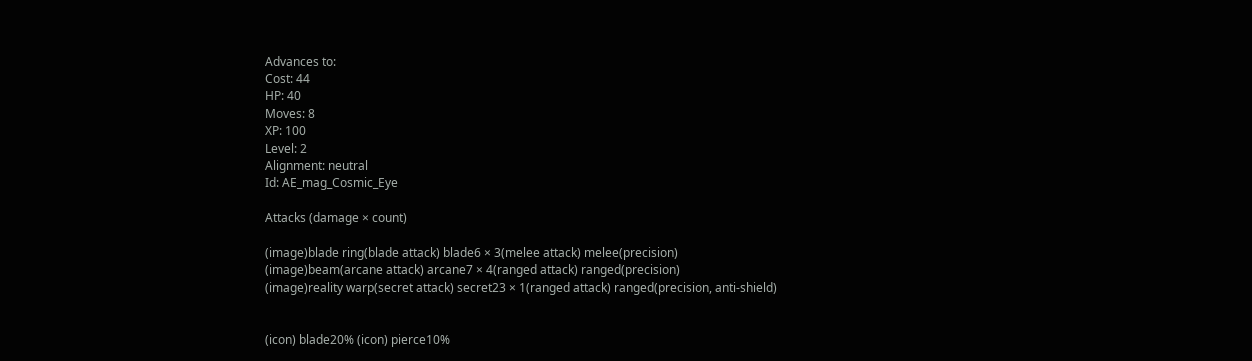Advances to:
Cost: 44
HP: 40
Moves: 8
XP: 100
Level: 2
Alignment: neutral
Id: AE_mag_Cosmic_Eye

Attacks (damage × count)

(image)blade ring(blade attack) blade6 × 3(melee attack) melee(precision)
(image)beam(arcane attack) arcane7 × 4(ranged attack) ranged(precision)
(image)reality warp(secret attack) secret23 × 1(ranged attack) ranged(precision, anti-shield)


(icon) blade20% (icon) pierce10%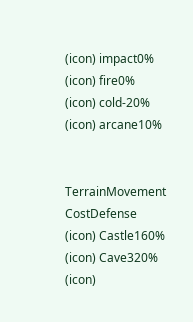(icon) impact0% (icon) fire0%
(icon) cold-20% (icon) arcane10%


TerrainMovement CostDefense
(icon) Castle160%
(icon) Cave320%
(icon)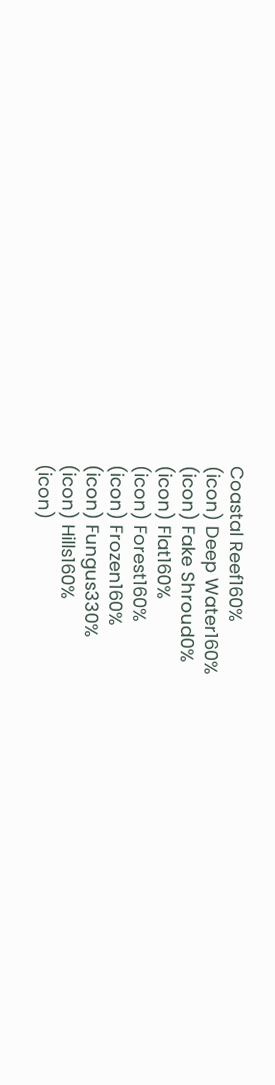Coastal Reef160%
(icon) Deep Water160%
(icon) Fake Shroud0%
(icon) Flat160%
(icon) Forest160%
(icon) Frozen160%
(icon) Fungus330%
(icon) Hills160%
(icon)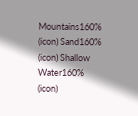Mountains160%
(icon) Sand160%
(icon) Shallow Water160%
(icon)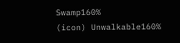Swamp160%
(icon) Unwalkable160%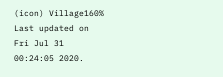(icon) Village160%
Last updated on Fri Jul 31 00:24:05 2020.